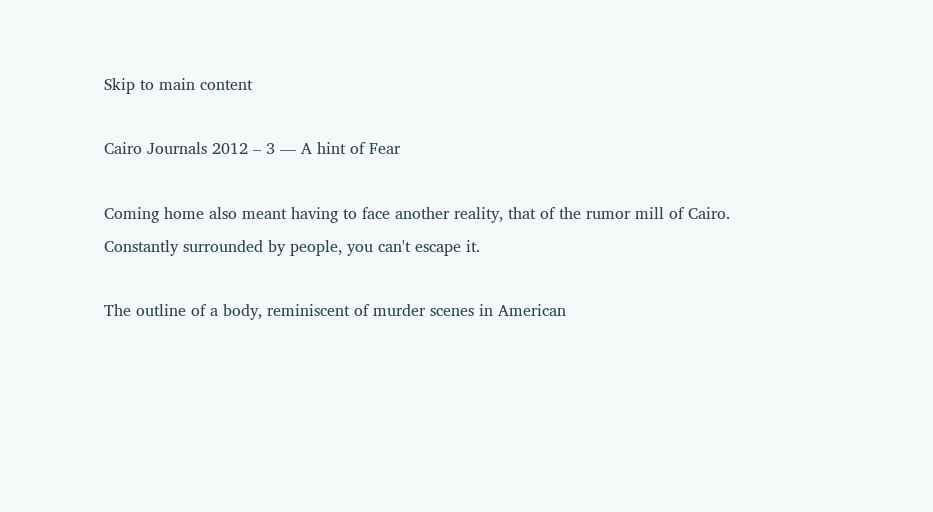Skip to main content

Cairo Journals 2012 – 3 — A hint of Fear

Coming home also meant having to face another reality, that of the rumor mill of Cairo. Constantly surrounded by people, you can't escape it.

The outline of a body, reminiscent of murder scenes in American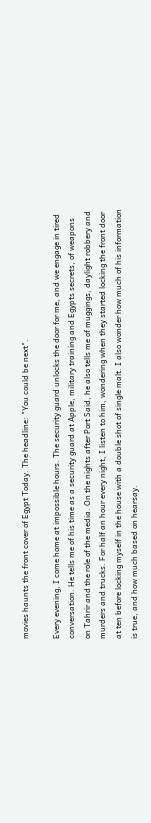movies haunts the front cover of Egypt Today. The headline: "You could be next".

Every evening, I come home at impossible hours. The security guard unlocks the door for me, and we engage in tired conversation. He tells me of his time as a security guard at Apple, military training and Egypts secrets, of weapons on Tahrir and the role of the media. On the nights after Port Said, he also tells me of muggings, daylight robbery and murders and trucks. For half an hour every night, I listen to him, wondering when they started locking the front door at ten before locking myself in the house with a double shot of single malt. I also wonder how much of his information is true, and how much based on hearsay.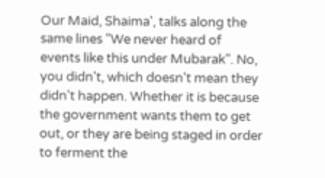Our Maid, Shaima', talks along the same lines "We never heard of events like this under Mubarak". No, you didn't, which doesn't mean they didn't happen. Whether it is because the government wants them to get out, or they are being staged in order to ferment the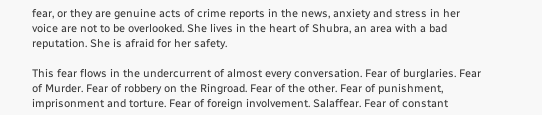fear, or they are genuine acts of crime reports in the news, anxiety and stress in her voice are not to be overlooked. She lives in the heart of Shubra, an area with a bad reputation. She is afraid for her safety.

This fear flows in the undercurrent of almost every conversation. Fear of burglaries. Fear of Murder. Fear of robbery on the Ringroad. Fear of the other. Fear of punishment, imprisonment and torture. Fear of foreign involvement. Salaffear. Fear of constant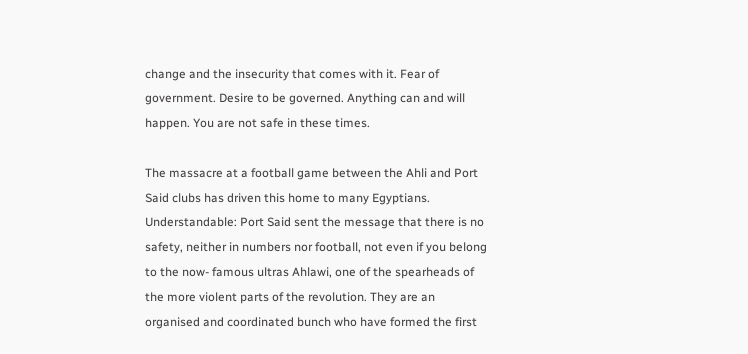change and the insecurity that comes with it. Fear of government. Desire to be governed. Anything can and will happen. You are not safe in these times.

The massacre at a football game between the Ahli and Port Said clubs has driven this home to many Egyptians. Understandable: Port Said sent the message that there is no safety, neither in numbers nor football, not even if you belong to the now- famous ultras Ahlawi, one of the spearheads of the more violent parts of the revolution. They are an organised and coordinated bunch who have formed the first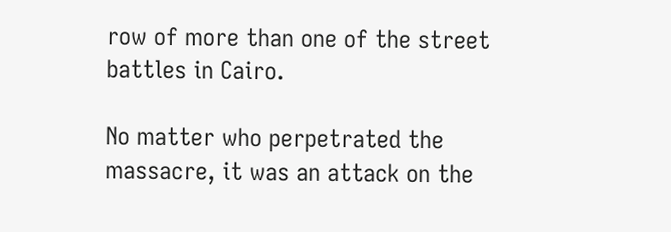row of more than one of the street battles in Cairo.

No matter who perpetrated the massacre, it was an attack on the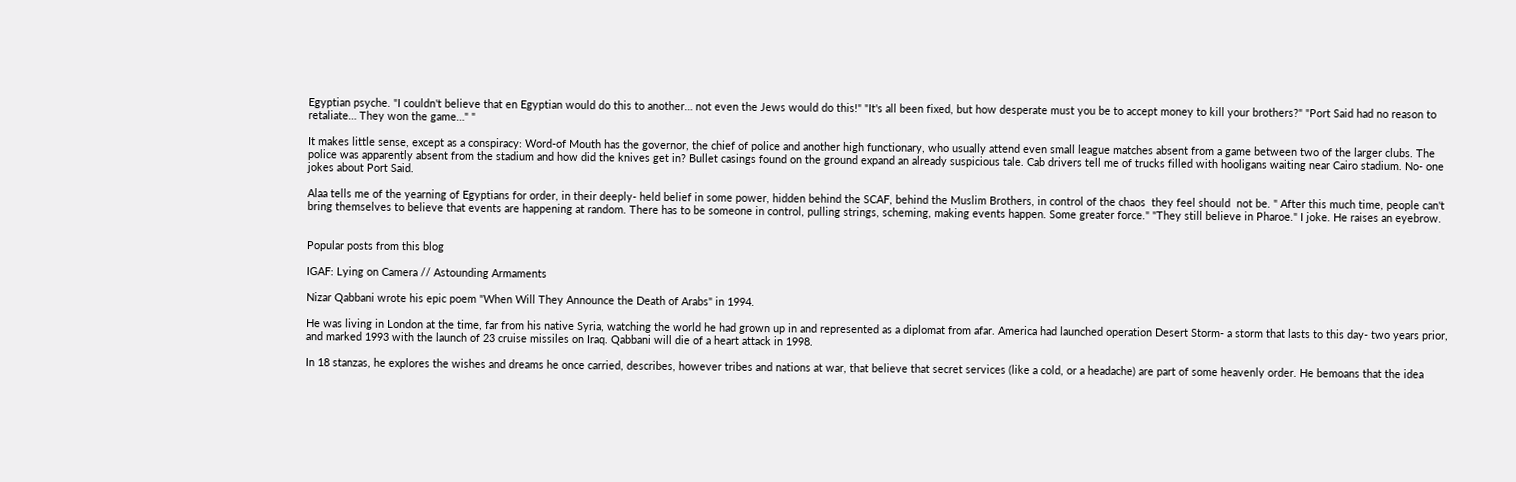Egyptian psyche. "I couldn't believe that en Egyptian would do this to another… not even the Jews would do this!" "It's all been fixed, but how desperate must you be to accept money to kill your brothers?" "Port Said had no reason to retaliate… They won the game…" "

It makes little sense, except as a conspiracy: Word-of Mouth has the governor, the chief of police and another high functionary, who usually attend even small league matches absent from a game between two of the larger clubs. The police was apparently absent from the stadium and how did the knives get in? Bullet casings found on the ground expand an already suspicious tale. Cab drivers tell me of trucks filled with hooligans waiting near Cairo stadium. No- one jokes about Port Said.

Alaa tells me of the yearning of Egyptians for order, in their deeply- held belief in some power, hidden behind the SCAF, behind the Muslim Brothers, in control of the chaos  they feel should  not be. " After this much time, people can't bring themselves to believe that events are happening at random. There has to be someone in control, pulling strings, scheming, making events happen. Some greater force." "They still believe in Pharoe." I joke. He raises an eyebrow.


Popular posts from this blog

IGAF: Lying on Camera // Astounding Armaments

Nizar Qabbani wrote his epic poem "When Will They Announce the Death of Arabs" in 1994.

He was living in London at the time, far from his native Syria, watching the world he had grown up in and represented as a diplomat from afar. America had launched operation Desert Storm- a storm that lasts to this day- two years prior, and marked 1993 with the launch of 23 cruise missiles on Iraq. Qabbani will die of a heart attack in 1998.

In 18 stanzas, he explores the wishes and dreams he once carried, describes, however tribes and nations at war, that believe that secret services (like a cold, or a headache) are part of some heavenly order. He bemoans that the idea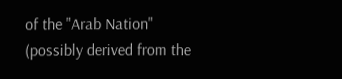of the "Arab Nation" (possibly derived from the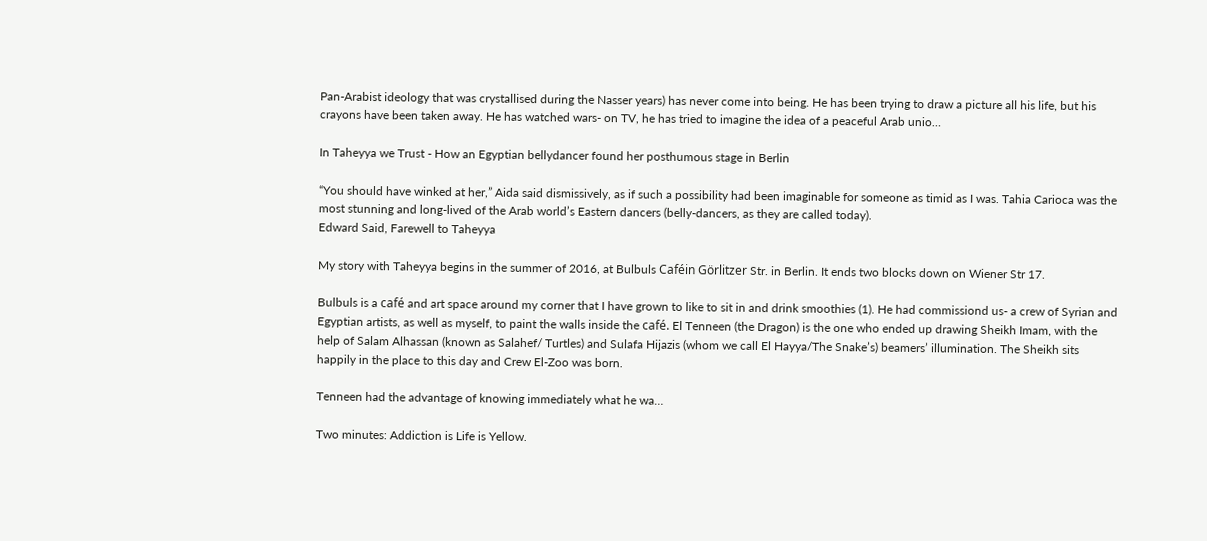Pan-Arabist ideology that was crystallised during the Nasser years) has never come into being. He has been trying to draw a picture all his life, but his crayons have been taken away. He has watched wars- on TV, he has tried to imagine the idea of a peaceful Arab unio…

In Taheyya we Trust - How an Egyptian bellydancer found her posthumous stage in Berlin

“You should have winked at her,” Aida said dismissively, as if such a possibility had been imaginable for someone as timid as I was. Tahia Carioca was the most stunning and long-lived of the Arab world’s Eastern dancers (belly-dancers, as they are called today).
Edward Said, Farewell to Taheyya

My story with Taheyya begins in the summer of 2016, at Bulbuls Caféin Görlitzer Str. in Berlin. It ends two blocks down on Wiener Str 17.

Bulbuls is a café and art space around my corner that I have grown to like to sit in and drink smoothies (1). He had commissiond us- a crew of Syrian and Egyptian artists, as well as myself, to paint the walls inside the café. El Tenneen (the Dragon) is the one who ended up drawing Sheikh Imam, with the help of Salam Alhassan (known as Salahef/ Turtles) and Sulafa Hijazis (whom we call El Hayya/The Snake’s) beamers’ illumination. The Sheikh sits happily in the place to this day and Crew El-Zoo was born.

Tenneen had the advantage of knowing immediately what he wa…

Two minutes: Addiction is Life is Yellow.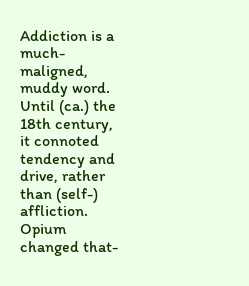Addiction is a much-maligned, muddy word. Until (ca.) the 18th century, it connoted tendency and drive, rather than (self-) affliction. Opium changed that-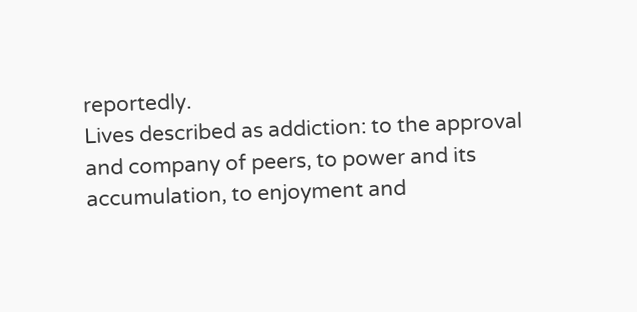reportedly.
Lives described as addiction: to the approval and company of peers, to power and its accumulation, to enjoyment and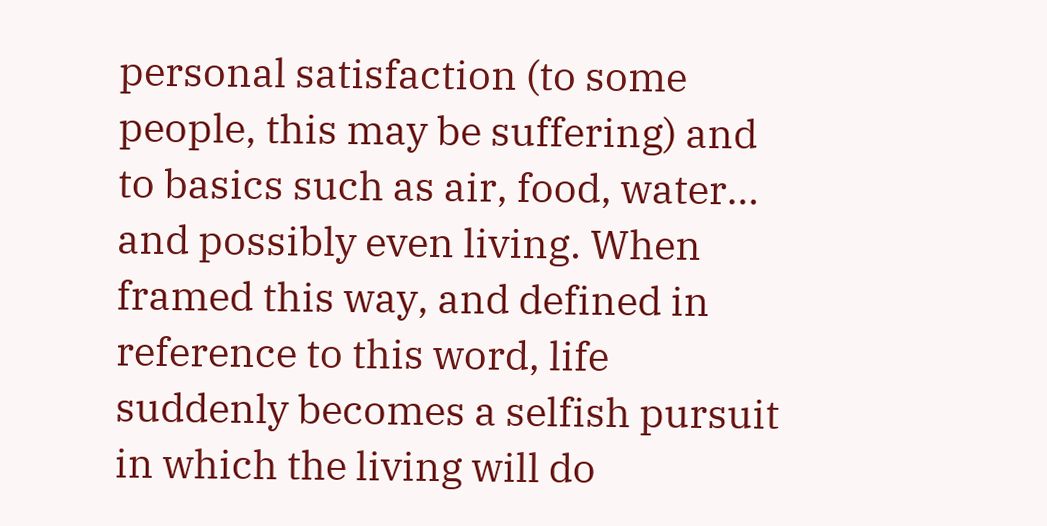personal satisfaction (to some people, this may be suffering) and to basics such as air, food, water… and possibly even living. When framed this way, and defined in reference to this word, life suddenly becomes a selfish pursuit in which the living will do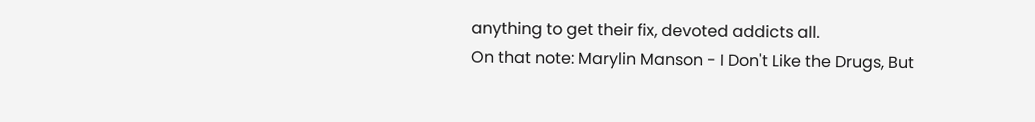anything to get their fix, devoted addicts all.
On that note: Marylin Manson - I Don't Like the Drugs, But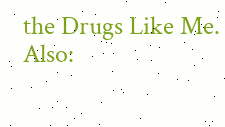the Drugs Like Me.
Also: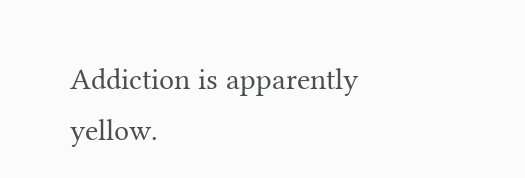Addiction is apparently yellow.